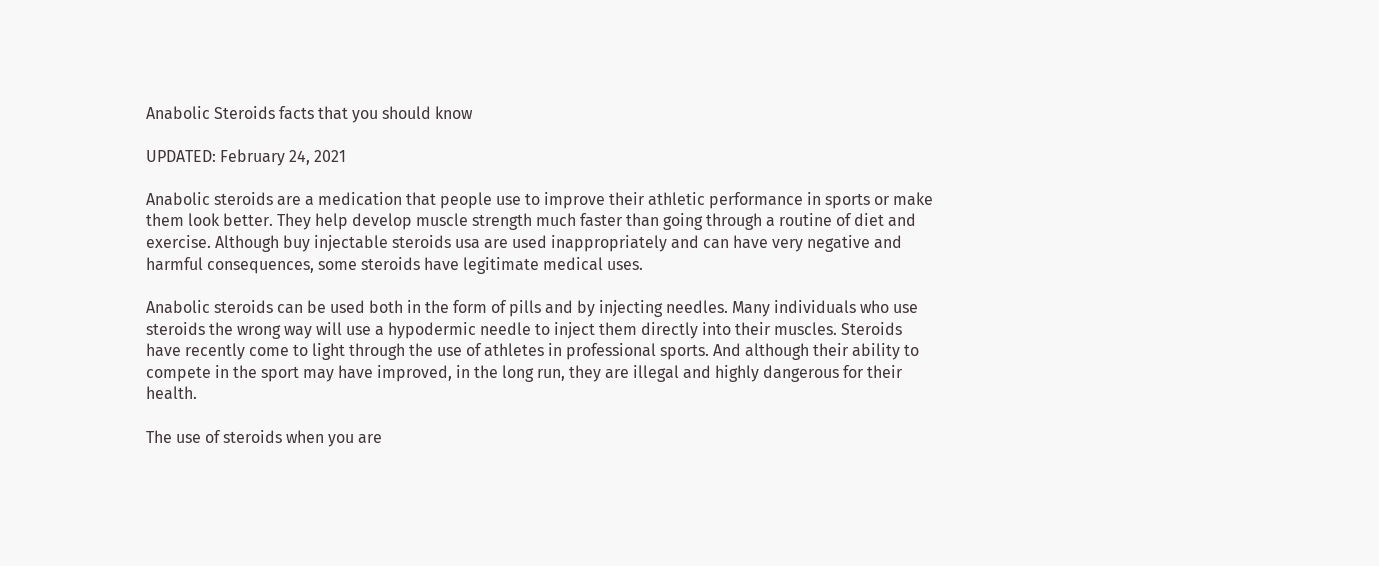Anabolic Steroids facts that you should know

UPDATED: February 24, 2021

Anabolic steroids are a medication that people use to improve their athletic performance in sports or make them look better. They help develop muscle strength much faster than going through a routine of diet and exercise. Although buy injectable steroids usa are used inappropriately and can have very negative and harmful consequences, some steroids have legitimate medical uses.

Anabolic steroids can be used both in the form of pills and by injecting needles. Many individuals who use steroids the wrong way will use a hypodermic needle to inject them directly into their muscles. Steroids have recently come to light through the use of athletes in professional sports. And although their ability to compete in the sport may have improved, in the long run, they are illegal and highly dangerous for their health.

The use of steroids when you are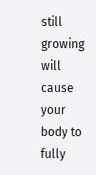still growing will cause your body to fully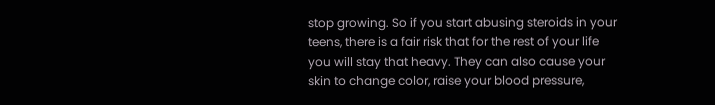stop growing. So if you start abusing steroids in your teens, there is a fair risk that for the rest of your life you will stay that heavy. They can also cause your skin to change color, raise your blood pressure,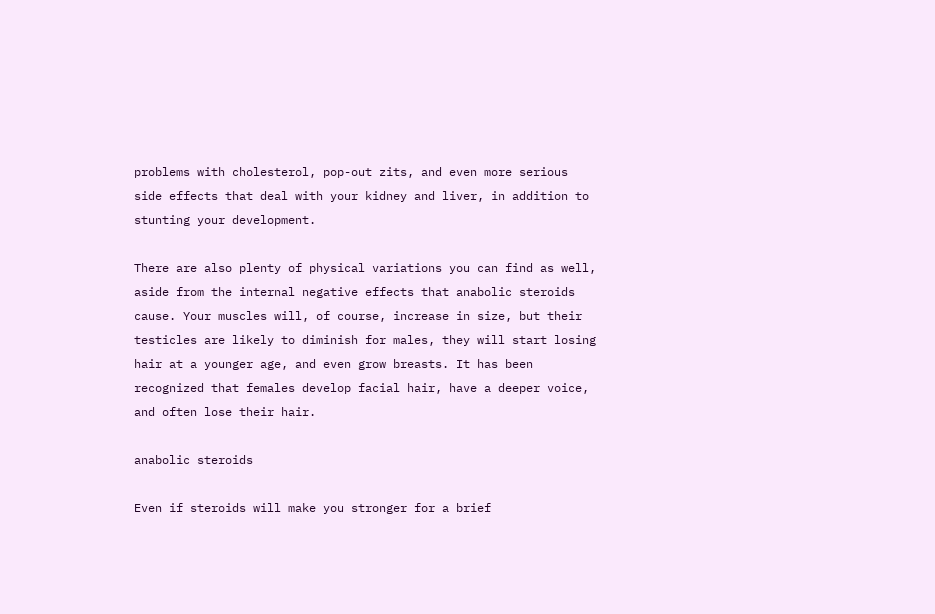problems with cholesterol, pop-out zits, and even more serious side effects that deal with your kidney and liver, in addition to stunting your development.

There are also plenty of physical variations you can find as well, aside from the internal negative effects that anabolic steroids cause. Your muscles will, of course, increase in size, but their testicles are likely to diminish for males, they will start losing hair at a younger age, and even grow breasts. It has been recognized that females develop facial hair, have a deeper voice, and often lose their hair.

anabolic steroids

Even if steroids will make you stronger for a brief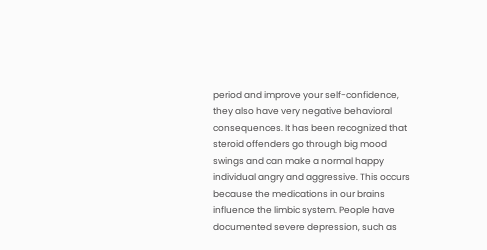period and improve your self-confidence, they also have very negative behavioral consequences. It has been recognized that steroid offenders go through big mood swings and can make a normal happy individual angry and aggressive. This occurs because the medications in our brains influence the limbic system. People have documented severe depression, such as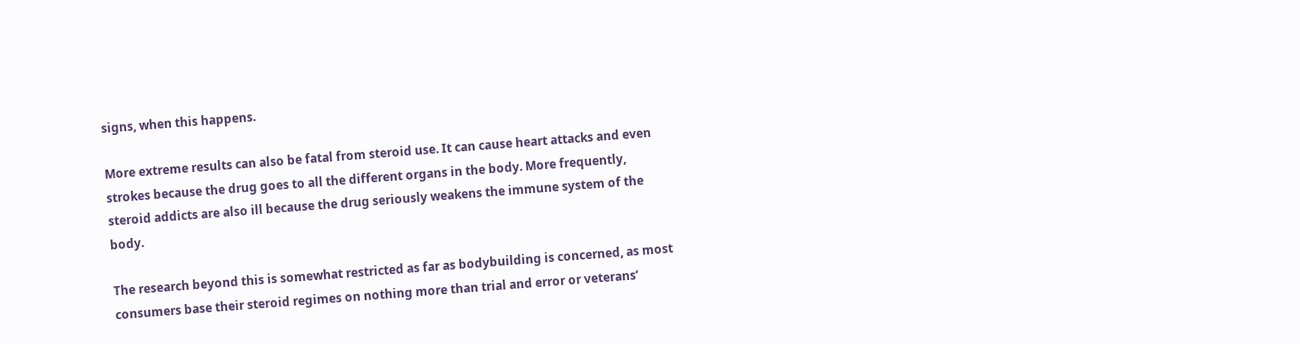signs, when this happens.

More extreme results can also be fatal from steroid use. It can cause heart attacks and even strokes because the drug goes to all the different organs in the body. More frequently, steroid addicts are also ill because the drug seriously weakens the immune system of the body.

The research beyond this is somewhat restricted as far as bodybuilding is concerned, as most consumers base their steroid regimes on nothing more than trial and error or veterans’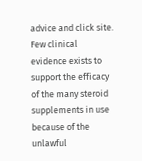advice and click site. Few clinical evidence exists to support the efficacy of the many steroid supplements in use because of the unlawful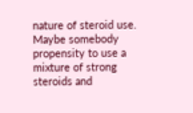nature of steroid use. Maybe somebody propensity to use a mixture of strong steroids and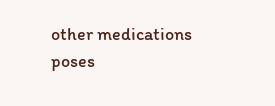other medications poses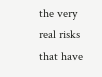the very real risks that have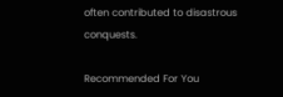often contributed to disastrous conquests.

Recommended For You